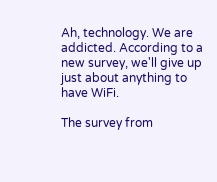Ah, technology. We are addicted. According to a new survey, we'll give up just about anything to have WiFi.

The survey from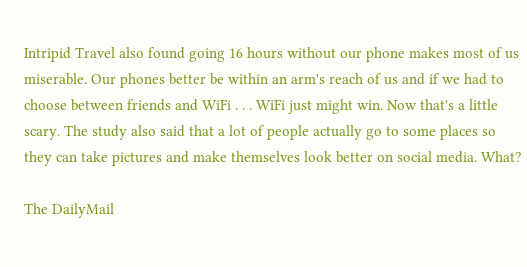Intripid Travel also found going 16 hours without our phone makes most of us miserable. Our phones better be within an arm's reach of us and if we had to choose between friends and WiFi . . . WiFi just might win. Now that's a little scary. The study also said that a lot of people actually go to some places so they can take pictures and make themselves look better on social media. What?

The DailyMail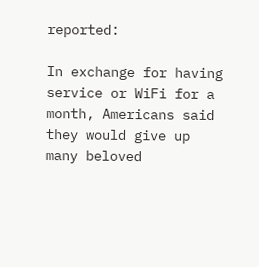reported:

In exchange for having service or WiFi for a month, Americans said they would give up many beloved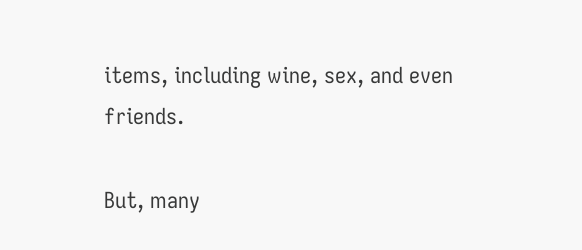items, including wine, sex, and even friends.

But, many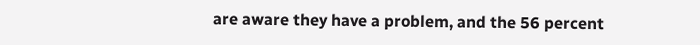are aware they have a problem, and the 56 percent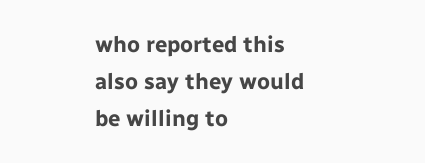who reported this also say they would be willing to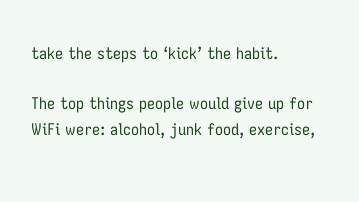take the steps to ‘kick’ the habit.

The top things people would give up for WiFi were: alcohol, junk food, exercise,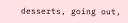desserts, going out,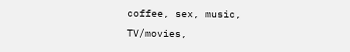coffee, sex, music, TV/movies,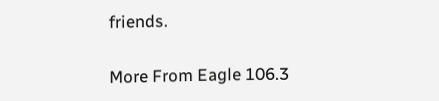friends.

More From Eagle 106.3